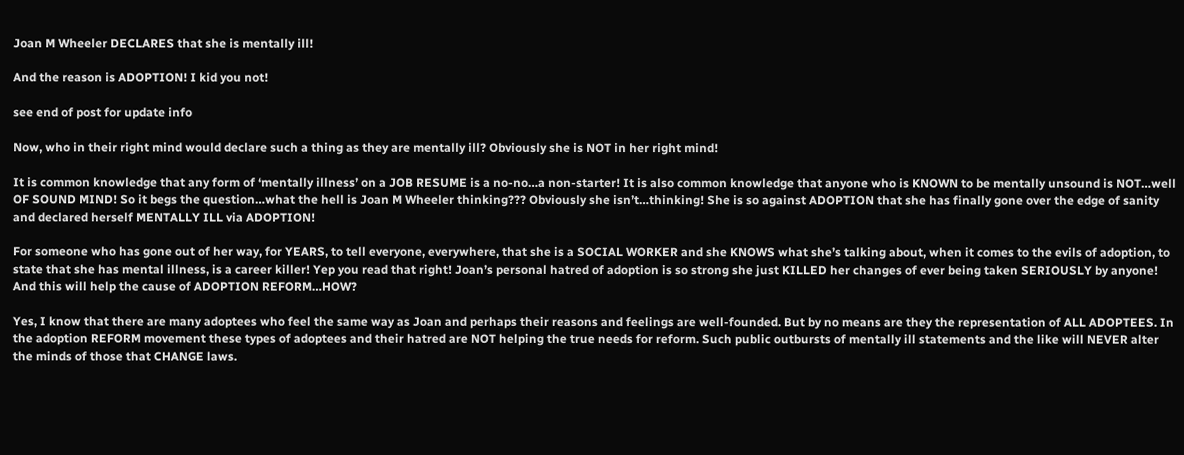Joan M Wheeler DECLARES that she is mentally ill!

And the reason is ADOPTION! I kid you not!

see end of post for update info

Now, who in their right mind would declare such a thing as they are mentally ill? Obviously she is NOT in her right mind!

It is common knowledge that any form of ‘mentally illness’ on a JOB RESUME is a no-no…a non-starter! It is also common knowledge that anyone who is KNOWN to be mentally unsound is NOT…well OF SOUND MIND! So it begs the question…what the hell is Joan M Wheeler thinking??? Obviously she isn’t…thinking! She is so against ADOPTION that she has finally gone over the edge of sanity and declared herself MENTALLY ILL via ADOPTION!

For someone who has gone out of her way, for YEARS, to tell everyone, everywhere, that she is a SOCIAL WORKER and she KNOWS what she’s talking about, when it comes to the evils of adoption, to state that she has mental illness, is a career killer! Yep you read that right! Joan’s personal hatred of adoption is so strong she just KILLED her changes of ever being taken SERIOUSLY by anyone! And this will help the cause of ADOPTION REFORM…HOW?

Yes, I know that there are many adoptees who feel the same way as Joan and perhaps their reasons and feelings are well-founded. But by no means are they the representation of ALL ADOPTEES. In the adoption REFORM movement these types of adoptees and their hatred are NOT helping the true needs for reform. Such public outbursts of mentally ill statements and the like will NEVER alter the minds of those that CHANGE laws.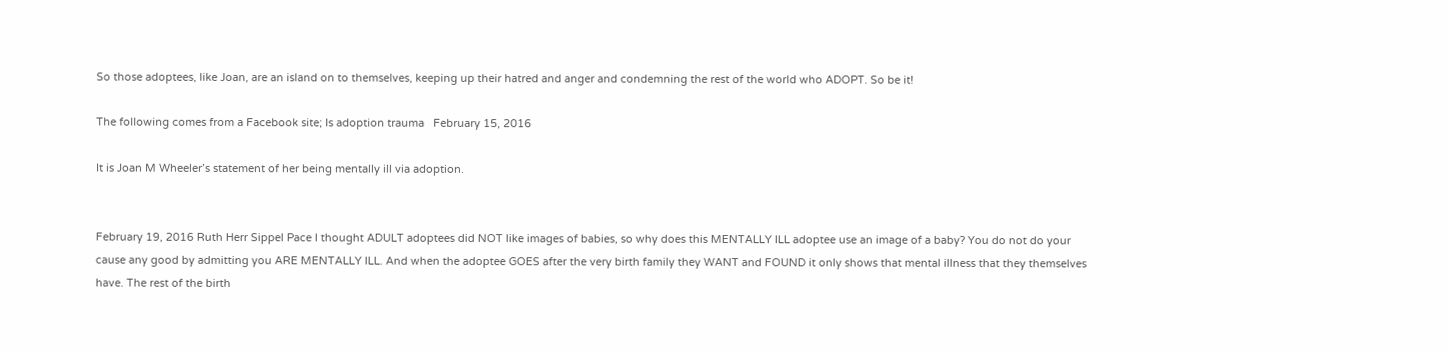So those adoptees, like Joan, are an island on to themselves, keeping up their hatred and anger and condemning the rest of the world who ADOPT. So be it!

The following comes from a Facebook site; Is adoption trauma   February 15, 2016

It is Joan M Wheeler’s statement of her being mentally ill via adoption.


February 19, 2016 Ruth Herr Sippel Pace I thought ADULT adoptees did NOT like images of babies, so why does this MENTALLY ILL adoptee use an image of a baby? You do not do your cause any good by admitting you ARE MENTALLY ILL. And when the adoptee GOES after the very birth family they WANT and FOUND it only shows that mental illness that they themselves have. The rest of the birth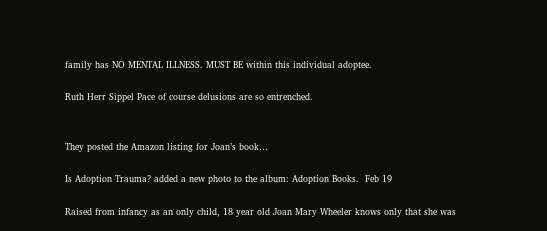family has NO MENTAL ILLNESS. MUST BE within this individual adoptee.

Ruth Herr Sippel Pace of course delusions are so entrenched.


They posted the Amazon listing for Joan’s book…

Is Adoption Trauma? added a new photo to the album: Adoption Books.  Feb 19

Raised from infancy as an only child, 18 year old Joan Mary Wheeler knows only that she was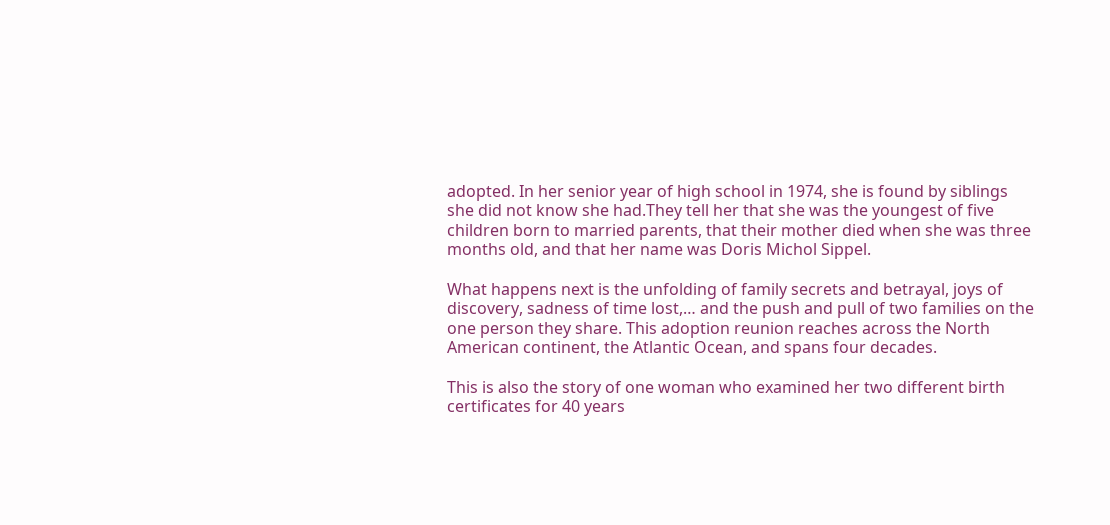adopted. In her senior year of high school in 1974, she is found by siblings she did not know she had.They tell her that she was the youngest of five children born to married parents, that their mother died when she was three months old, and that her name was Doris Michol Sippel.

What happens next is the unfolding of family secrets and betrayal, joys of discovery, sadness of time lost,… and the push and pull of two families on the one person they share. This adoption reunion reaches across the North American continent, the Atlantic Ocean, and spans four decades.

This is also the story of one woman who examined her two different birth certificates for 40 years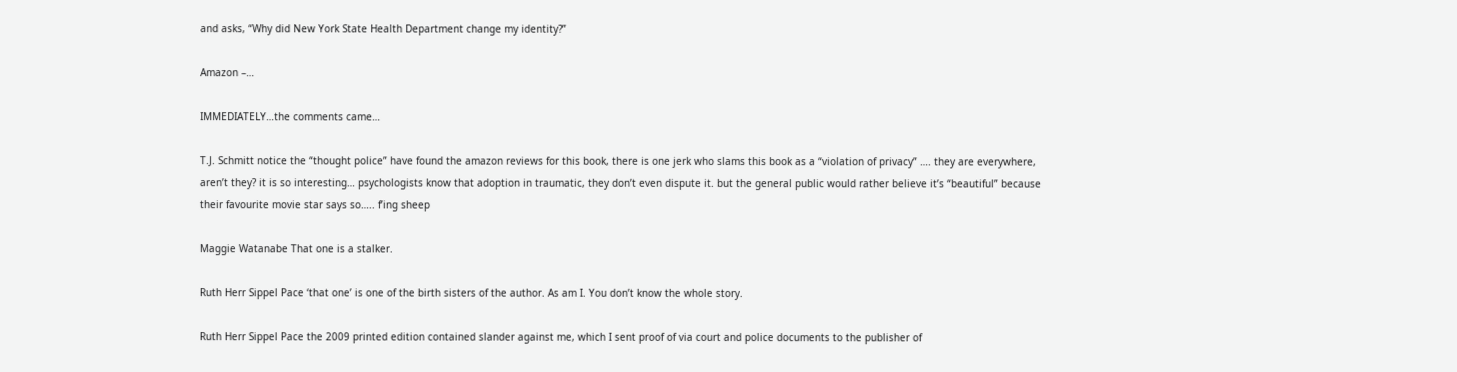and asks, “Why did New York State Health Department change my identity?”

Amazon –…

IMMEDIATELY…the comments came…

T.J. Schmitt notice the “thought police” have found the amazon reviews for this book, there is one jerk who slams this book as a “violation of privacy” …. they are everywhere, aren’t they? it is so interesting… psychologists know that adoption in traumatic, they don’t even dispute it. but the general public would rather believe it’s “beautiful” because their favourite movie star says so….. f’ing sheep

Maggie Watanabe That one is a stalker.

Ruth Herr Sippel Pace ‘that one’ is one of the birth sisters of the author. As am I. You don’t know the whole story.

Ruth Herr Sippel Pace the 2009 printed edition contained slander against me, which I sent proof of via court and police documents to the publisher of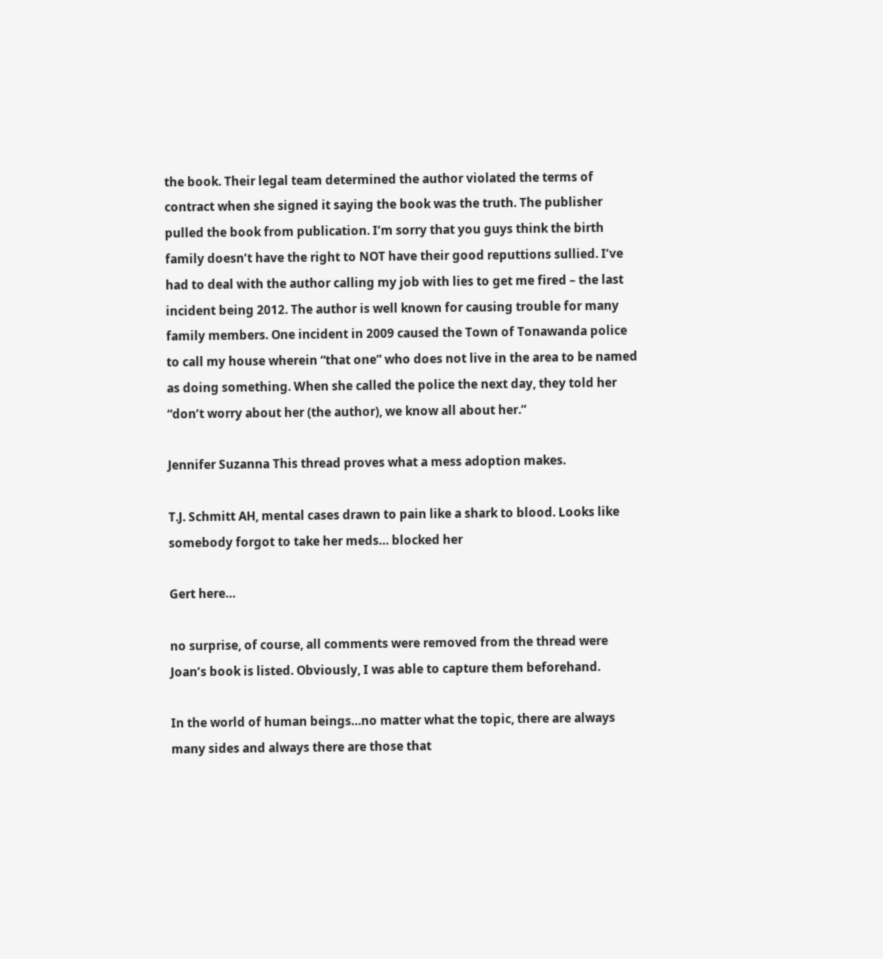the book. Their legal team determined the author violated the terms of contract when she signed it saying the book was the truth. The publisher pulled the book from publication. I’m sorry that you guys think the birth family doesn’t have the right to NOT have their good reputtions sullied. I’ve had to deal with the author calling my job with lies to get me fired – the last incident being 2012. The author is well known for causing trouble for many family members. One incident in 2009 caused the Town of Tonawanda police to call my house wherein “that one” who does not live in the area to be named as doing something. When she called the police the next day, they told her “don’t worry about her (the author), we know all about her.”

Jennifer Suzanna This thread proves what a mess adoption makes.

T.J. Schmitt AH, mental cases drawn to pain like a shark to blood. Looks like somebody forgot to take her meds… blocked her

Gert here…

no surprise, of course, all comments were removed from the thread were Joan’s book is listed. Obviously, I was able to capture them beforehand.

In the world of human beings…no matter what the topic, there are always many sides and always there are those that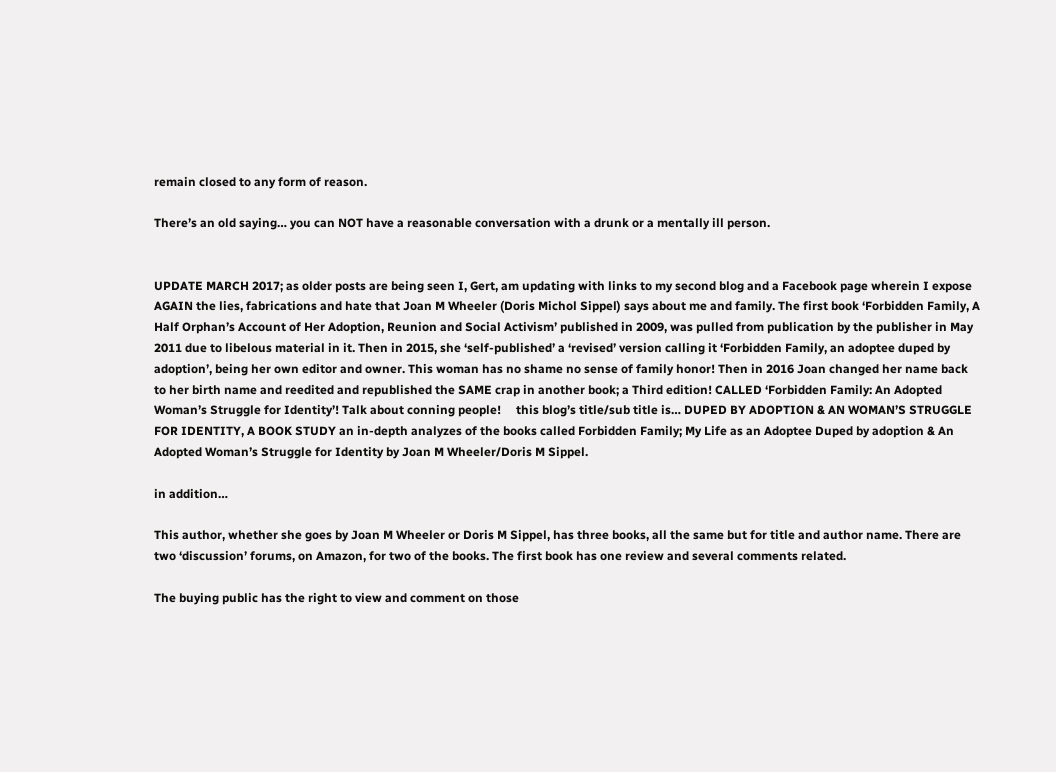remain closed to any form of reason.

There’s an old saying… you can NOT have a reasonable conversation with a drunk or a mentally ill person.


UPDATE MARCH 2017; as older posts are being seen I, Gert, am updating with links to my second blog and a Facebook page wherein I expose AGAIN the lies, fabrications and hate that Joan M Wheeler (Doris Michol Sippel) says about me and family. The first book ‘Forbidden Family, A Half Orphan’s Account of Her Adoption, Reunion and Social Activism’ published in 2009, was pulled from publication by the publisher in May 2011 due to libelous material in it. Then in 2015, she ‘self-published’ a ‘revised’ version calling it ‘Forbidden Family, an adoptee duped by adoption’, being her own editor and owner. This woman has no shame no sense of family honor! Then in 2016 Joan changed her name back to her birth name and reedited and republished the SAME crap in another book; a Third edition! CALLED ‘Forbidden Family: An Adopted Woman’s Struggle for Identity’! Talk about conning people!     this blog’s title/sub title is… DUPED BY ADOPTION & AN WOMAN’S STRUGGLE FOR IDENTITY, A BOOK STUDY an in-depth analyzes of the books called Forbidden Family; My Life as an Adoptee Duped by adoption & An Adopted Woman’s Struggle for Identity by Joan M Wheeler/Doris M Sippel.

in addition…

This author, whether she goes by Joan M Wheeler or Doris M Sippel, has three books, all the same but for title and author name. There are two ‘discussion’ forums, on Amazon, for two of the books. The first book has one review and several comments related.

The buying public has the right to view and comment on those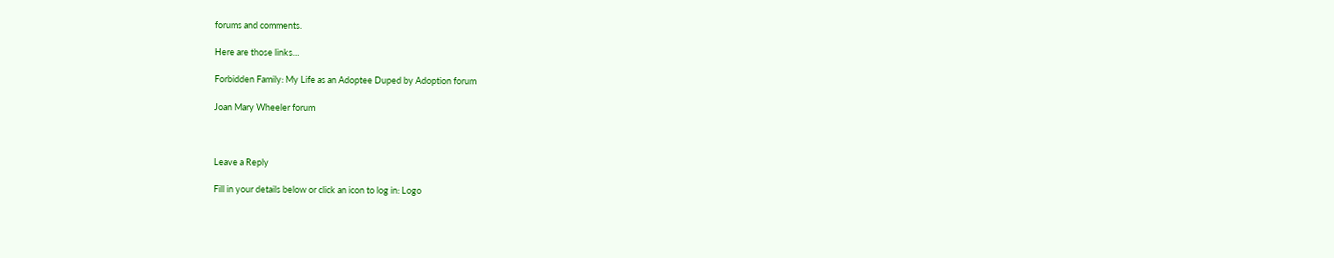forums and comments.

Here are those links…

Forbidden Family: My Life as an Adoptee Duped by Adoption forum

Joan Mary Wheeler forum



Leave a Reply

Fill in your details below or click an icon to log in: Logo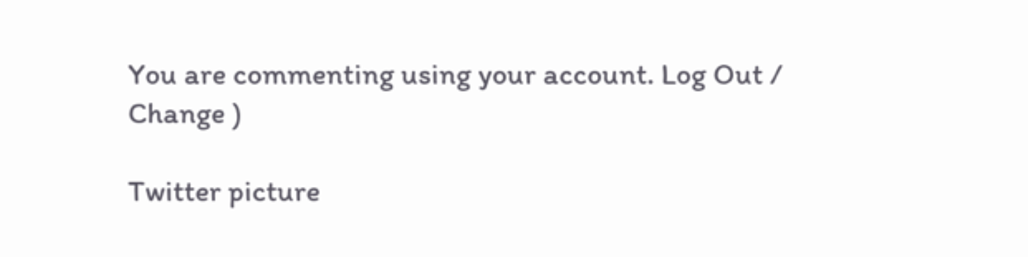You are commenting using your account. Log Out / Change )

Twitter picture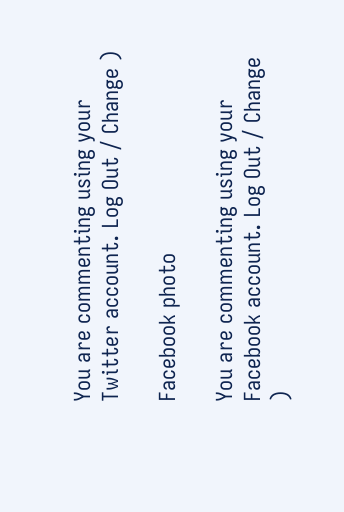You are commenting using your Twitter account. Log Out / Change )

Facebook photo

You are commenting using your Facebook account. Log Out / Change )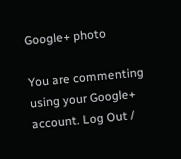Google+ photo

You are commenting using your Google+ account. Log Out /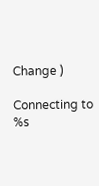Change )

Connecting to %s